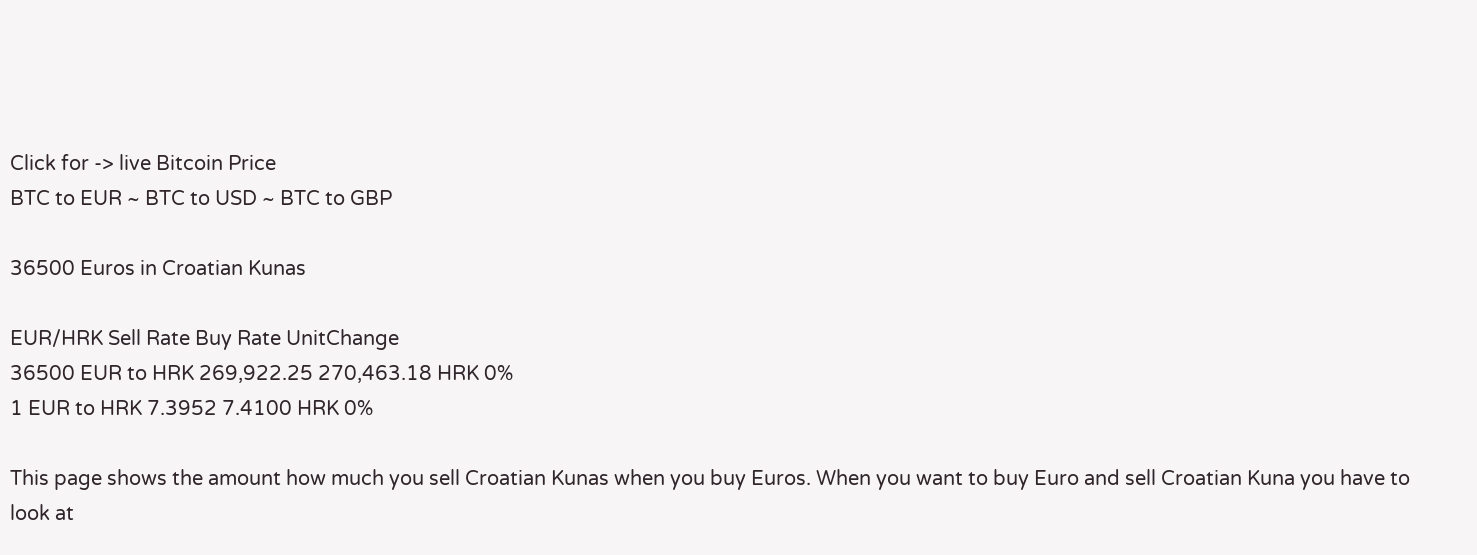Click for -> live Bitcoin Price
BTC to EUR ~ BTC to USD ~ BTC to GBP

36500 Euros in Croatian Kunas

EUR/HRK Sell Rate Buy Rate UnitChange
36500 EUR to HRK 269,922.25 270,463.18 HRK 0%
1 EUR to HRK 7.3952 7.4100 HRK 0%

This page shows the amount how much you sell Croatian Kunas when you buy Euros. When you want to buy Euro and sell Croatian Kuna you have to look at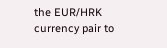the EUR/HRK currency pair to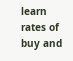learn rates of buy and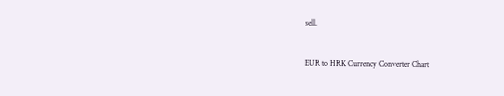sell.


EUR to HRK Currency Converter Chart